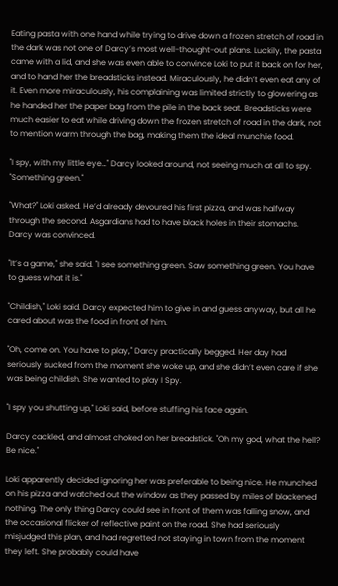Eating pasta with one hand while trying to drive down a frozen stretch of road in the dark was not one of Darcy’s most well-thought-out plans. Luckily, the pasta came with a lid, and she was even able to convince Loki to put it back on for her, and to hand her the breadsticks instead. Miraculously, he didn’t even eat any of it. Even more miraculously, his complaining was limited strictly to glowering as he handed her the paper bag from the pile in the back seat. Breadsticks were much easier to eat while driving down the frozen stretch of road in the dark, not to mention warm through the bag, making them the ideal munchie food.

"I spy, with my little eye…" Darcy looked around, not seeing much at all to spy. "Something green."

"What?" Loki asked. He’d already devoured his first pizza, and was halfway through the second. Asgardians had to have black holes in their stomachs. Darcy was convinced.

"It’s a game," she said. "I see something green. Saw something green. You have to guess what it is."

"Childish," Loki said. Darcy expected him to give in and guess anyway, but all he cared about was the food in front of him.

"Oh, come on. You have to play," Darcy practically begged. Her day had seriously sucked from the moment she woke up, and she didn’t even care if she was being childish. She wanted to play I Spy.

"I spy you shutting up," Loki said, before stuffing his face again.

Darcy cackled, and almost choked on her breadstick. "Oh my god, what the hell? Be nice."

Loki apparently decided ignoring her was preferable to being nice. He munched on his pizza and watched out the window as they passed by miles of blackened nothing. The only thing Darcy could see in front of them was falling snow, and the occasional flicker of reflective paint on the road. She had seriously misjudged this plan, and had regretted not staying in town from the moment they left. She probably could have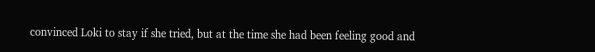convinced Loki to stay if she tried, but at the time she had been feeling good and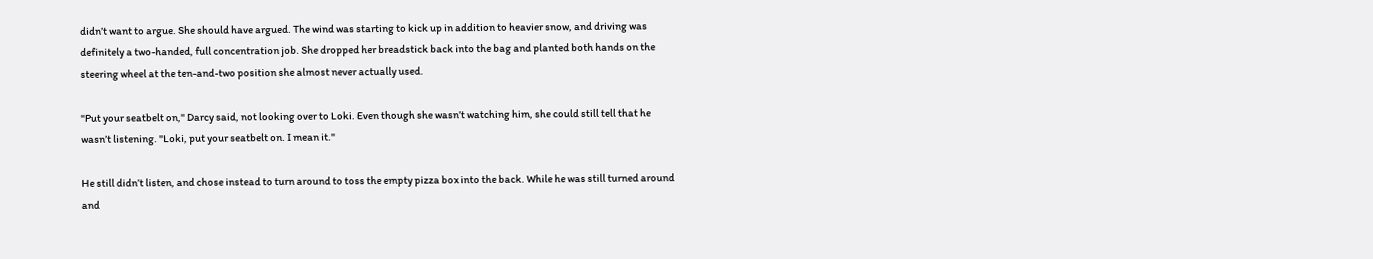didn’t want to argue. She should have argued. The wind was starting to kick up in addition to heavier snow, and driving was definitely a two-handed, full concentration job. She dropped her breadstick back into the bag and planted both hands on the steering wheel at the ten-and-two position she almost never actually used.

"Put your seatbelt on," Darcy said, not looking over to Loki. Even though she wasn’t watching him, she could still tell that he wasn’t listening. "Loki, put your seatbelt on. I mean it."

He still didn’t listen, and chose instead to turn around to toss the empty pizza box into the back. While he was still turned around and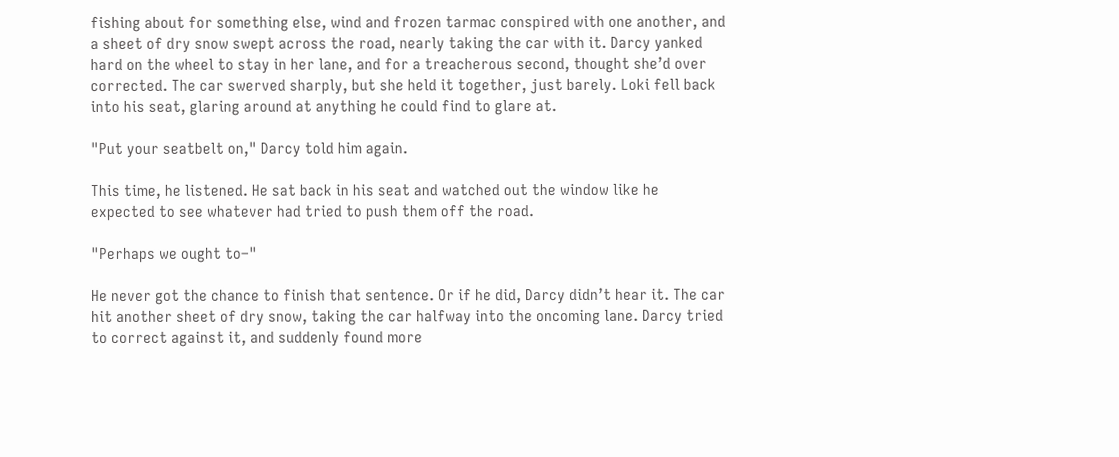fishing about for something else, wind and frozen tarmac conspired with one another, and a sheet of dry snow swept across the road, nearly taking the car with it. Darcy yanked hard on the wheel to stay in her lane, and for a treacherous second, thought she’d over corrected. The car swerved sharply, but she held it together, just barely. Loki fell back into his seat, glaring around at anything he could find to glare at.

"Put your seatbelt on," Darcy told him again.

This time, he listened. He sat back in his seat and watched out the window like he expected to see whatever had tried to push them off the road.

"Perhaps we ought to–"

He never got the chance to finish that sentence. Or if he did, Darcy didn’t hear it. The car hit another sheet of dry snow, taking the car halfway into the oncoming lane. Darcy tried to correct against it, and suddenly found more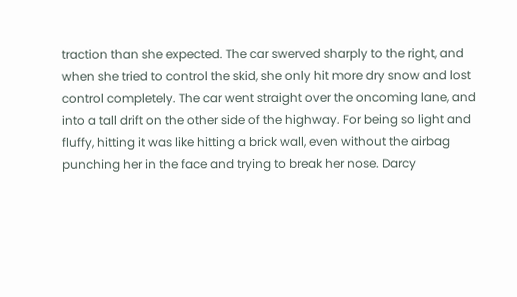traction than she expected. The car swerved sharply to the right, and when she tried to control the skid, she only hit more dry snow and lost control completely. The car went straight over the oncoming lane, and into a tall drift on the other side of the highway. For being so light and fluffy, hitting it was like hitting a brick wall, even without the airbag punching her in the face and trying to break her nose. Darcy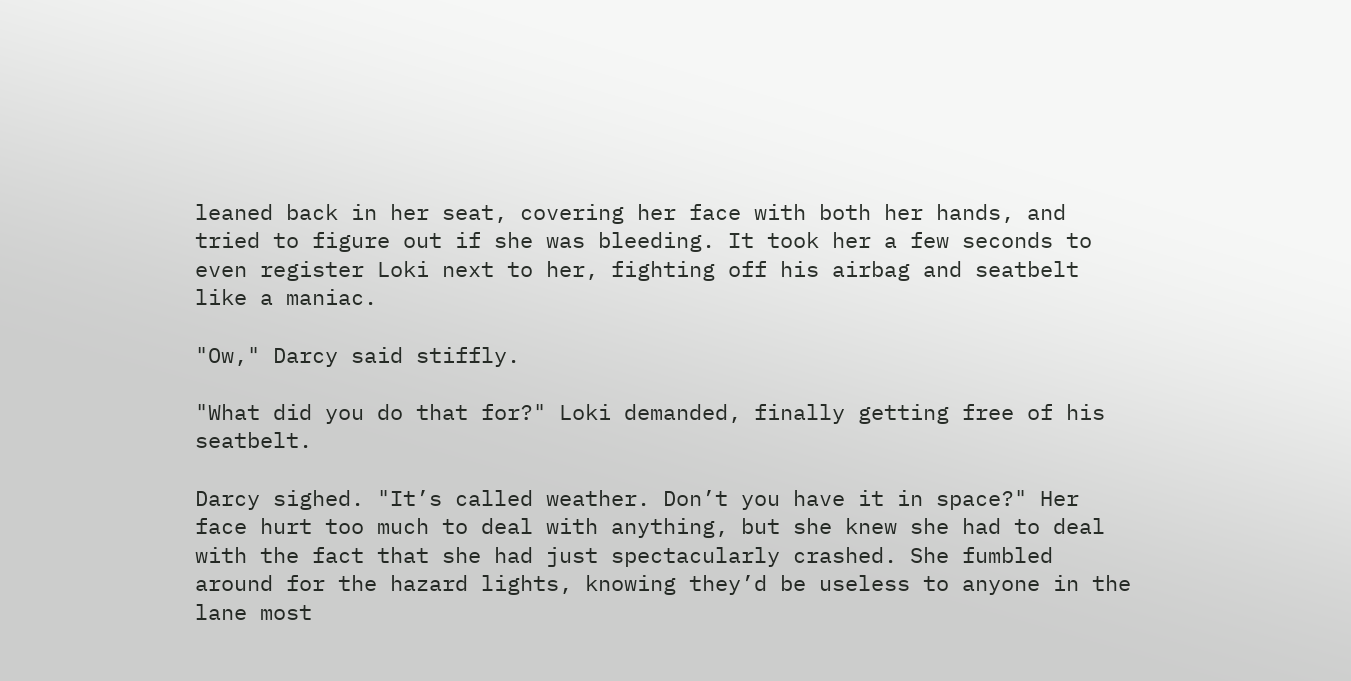leaned back in her seat, covering her face with both her hands, and tried to figure out if she was bleeding. It took her a few seconds to even register Loki next to her, fighting off his airbag and seatbelt like a maniac.

"Ow," Darcy said stiffly.

"What did you do that for?" Loki demanded, finally getting free of his seatbelt.

Darcy sighed. "It’s called weather. Don’t you have it in space?" Her face hurt too much to deal with anything, but she knew she had to deal with the fact that she had just spectacularly crashed. She fumbled around for the hazard lights, knowing they’d be useless to anyone in the lane most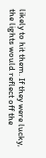likely to hit them. If they were lucky, the lights would reflect off the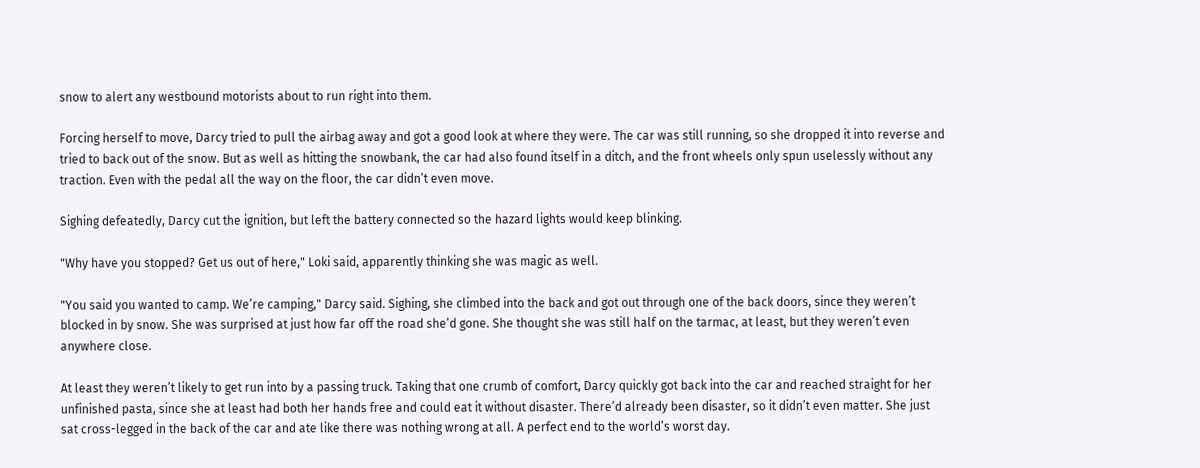snow to alert any westbound motorists about to run right into them.

Forcing herself to move, Darcy tried to pull the airbag away and got a good look at where they were. The car was still running, so she dropped it into reverse and tried to back out of the snow. But as well as hitting the snowbank, the car had also found itself in a ditch, and the front wheels only spun uselessly without any traction. Even with the pedal all the way on the floor, the car didn’t even move.

Sighing defeatedly, Darcy cut the ignition, but left the battery connected so the hazard lights would keep blinking.

"Why have you stopped? Get us out of here," Loki said, apparently thinking she was magic as well.

"You said you wanted to camp. We’re camping," Darcy said. Sighing, she climbed into the back and got out through one of the back doors, since they weren’t blocked in by snow. She was surprised at just how far off the road she’d gone. She thought she was still half on the tarmac, at least, but they weren’t even anywhere close.

At least they weren’t likely to get run into by a passing truck. Taking that one crumb of comfort, Darcy quickly got back into the car and reached straight for her unfinished pasta, since she at least had both her hands free and could eat it without disaster. There’d already been disaster, so it didn’t even matter. She just sat cross-legged in the back of the car and ate like there was nothing wrong at all. A perfect end to the world’s worst day.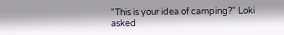"This is your idea of camping?" Loki asked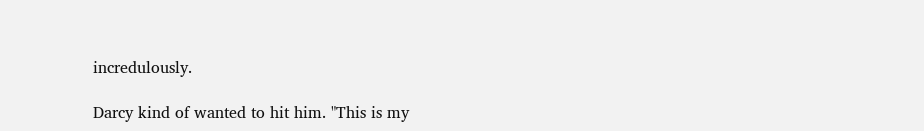incredulously.

Darcy kind of wanted to hit him. "This is my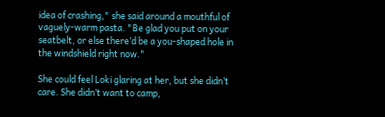idea of crashing," she said around a mouthful of vaguely-warm pasta. "Be glad you put on your seatbelt, or else there’d be a you-shaped hole in the windshield right now."

She could feel Loki glaring at her, but she didn’t care. She didn’t want to camp,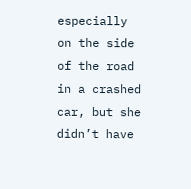especially on the side of the road in a crashed car, but she didn’t have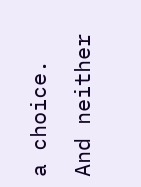a choice. And neither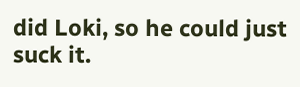did Loki, so he could just suck it.